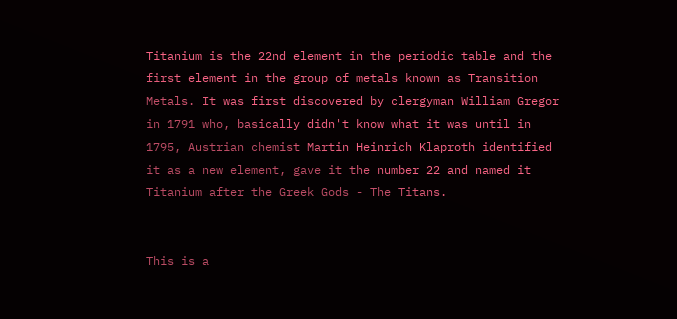Titanium is the 22nd element in the periodic table and the first element in the group of metals known as Transition Metals. It was first discovered by clergyman William Gregor in 1791 who, basically didn't know what it was until in 1795, Austrian chemist Martin Heinrich Klaproth identified it as a new element, gave it the number 22 and named it Titanium after the Greek Gods - The Titans.


This is a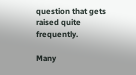question that gets raised quite frequently.

Many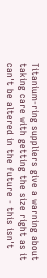Titanium-ring suppliers give a warning about taking care with getting the size right as it can't be altered in the future - this isn't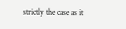strictly the case as it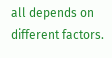all depends on different factors.